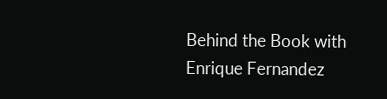Behind the Book with Enrique Fernandez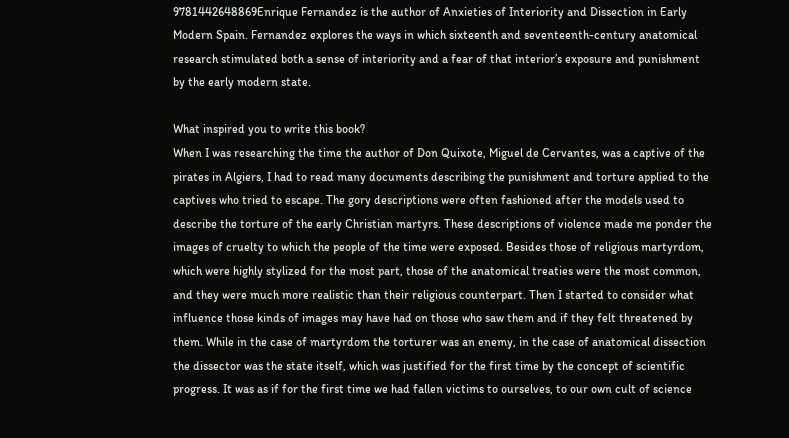9781442648869Enrique Fernandez is the author of Anxieties of Interiority and Dissection in Early Modern Spain. Fernandez explores the ways in which sixteenth and seventeenth-century anatomical research stimulated both a sense of interiority and a fear of that interior’s exposure and punishment by the early modern state.

What inspired you to write this book?
When I was researching the time the author of Don Quixote, Miguel de Cervantes, was a captive of the pirates in Algiers, I had to read many documents describing the punishment and torture applied to the captives who tried to escape. The gory descriptions were often fashioned after the models used to describe the torture of the early Christian martyrs. These descriptions of violence made me ponder the images of cruelty to which the people of the time were exposed. Besides those of religious martyrdom, which were highly stylized for the most part, those of the anatomical treaties were the most common, and they were much more realistic than their religious counterpart. Then I started to consider what influence those kinds of images may have had on those who saw them and if they felt threatened by them. While in the case of martyrdom the torturer was an enemy, in the case of anatomical dissection the dissector was the state itself, which was justified for the first time by the concept of scientific progress. It was as if for the first time we had fallen victims to ourselves, to our own cult of science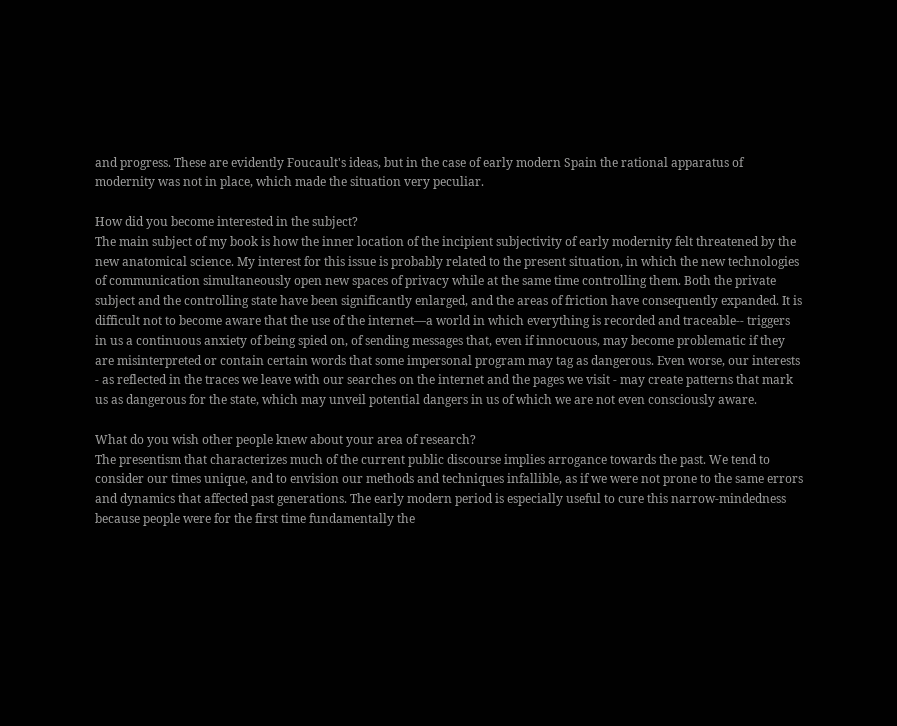and progress. These are evidently Foucault's ideas, but in the case of early modern Spain the rational apparatus of modernity was not in place, which made the situation very peculiar.

How did you become interested in the subject?
The main subject of my book is how the inner location of the incipient subjectivity of early modernity felt threatened by the new anatomical science. My interest for this issue is probably related to the present situation, in which the new technologies of communication simultaneously open new spaces of privacy while at the same time controlling them. Both the private subject and the controlling state have been significantly enlarged, and the areas of friction have consequently expanded. It is difficult not to become aware that the use of the internet—a world in which everything is recorded and traceable-- triggers in us a continuous anxiety of being spied on, of sending messages that, even if innocuous, may become problematic if they are misinterpreted or contain certain words that some impersonal program may tag as dangerous. Even worse, our interests - as reflected in the traces we leave with our searches on the internet and the pages we visit - may create patterns that mark us as dangerous for the state, which may unveil potential dangers in us of which we are not even consciously aware.

What do you wish other people knew about your area of research?
The presentism that characterizes much of the current public discourse implies arrogance towards the past. We tend to consider our times unique, and to envision our methods and techniques infallible, as if we were not prone to the same errors and dynamics that affected past generations. The early modern period is especially useful to cure this narrow-mindedness because people were for the first time fundamentally the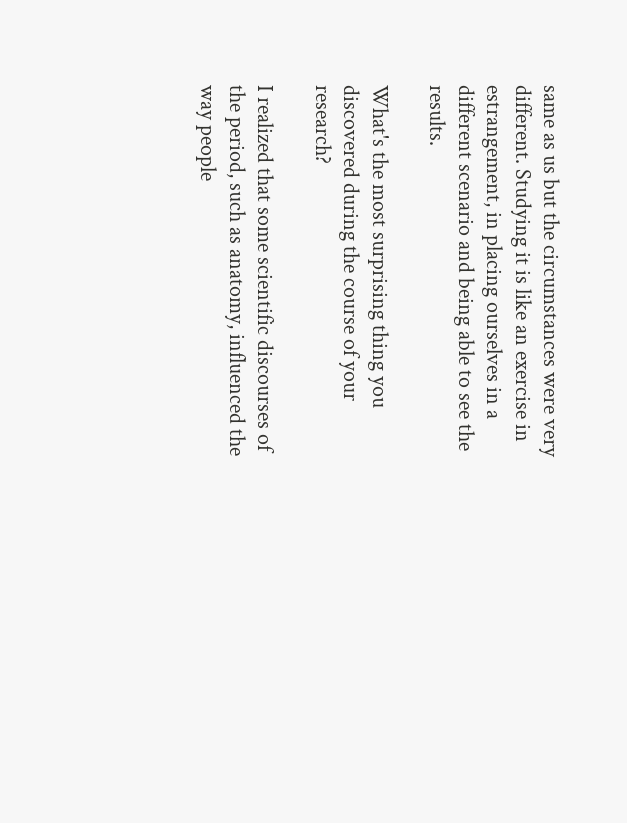same as us but the circumstances were very different. Studying it is like an exercise in estrangement, in placing ourselves in a different scenario and being able to see the results.

What's the most surprising thing you discovered during the course of your research?

I realized that some scientific discourses of the period, such as anatomy, influenced the way people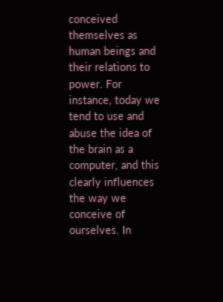conceived themselves as human beings and their relations to power. For instance, today we tend to use and abuse the idea of the brain as a computer, and this clearly influences the way we conceive of ourselves. In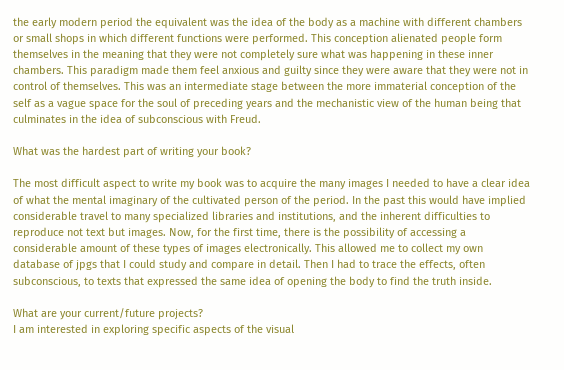the early modern period the equivalent was the idea of the body as a machine with different chambers or small shops in which different functions were performed. This conception alienated people form themselves in the meaning that they were not completely sure what was happening in these inner chambers. This paradigm made them feel anxious and guilty since they were aware that they were not in control of themselves. This was an intermediate stage between the more immaterial conception of the self as a vague space for the soul of preceding years and the mechanistic view of the human being that culminates in the idea of subconscious with Freud.

What was the hardest part of writing your book?

The most difficult aspect to write my book was to acquire the many images I needed to have a clear idea of what the mental imaginary of the cultivated person of the period. In the past this would have implied considerable travel to many specialized libraries and institutions, and the inherent difficulties to reproduce not text but images. Now, for the first time, there is the possibility of accessing a considerable amount of these types of images electronically. This allowed me to collect my own database of jpgs that I could study and compare in detail. Then I had to trace the effects, often subconscious, to texts that expressed the same idea of opening the body to find the truth inside.

What are your current/future projects?
I am interested in exploring specific aspects of the visual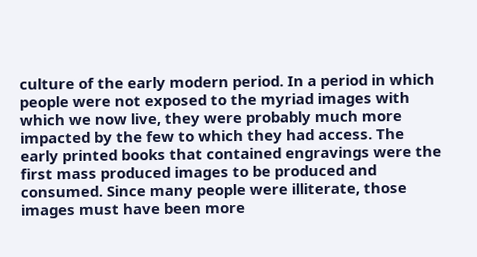culture of the early modern period. In a period in which people were not exposed to the myriad images with which we now live, they were probably much more impacted by the few to which they had access. The early printed books that contained engravings were the first mass produced images to be produced and consumed. Since many people were illiterate, those images must have been more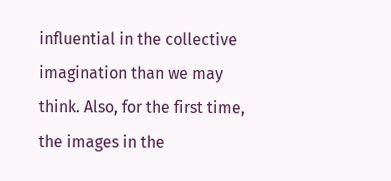influential in the collective imagination than we may think. Also, for the first time, the images in the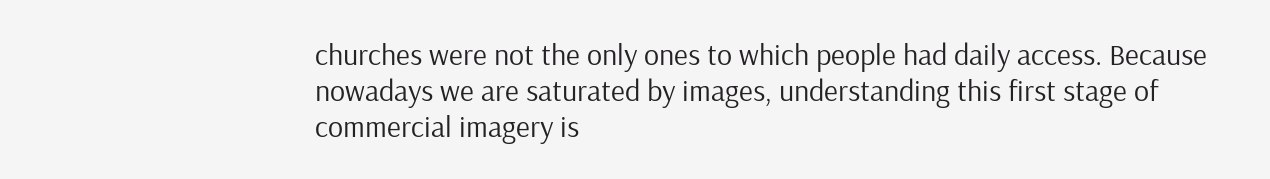churches were not the only ones to which people had daily access. Because nowadays we are saturated by images, understanding this first stage of commercial imagery is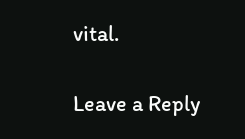vital.

Leave a Reply